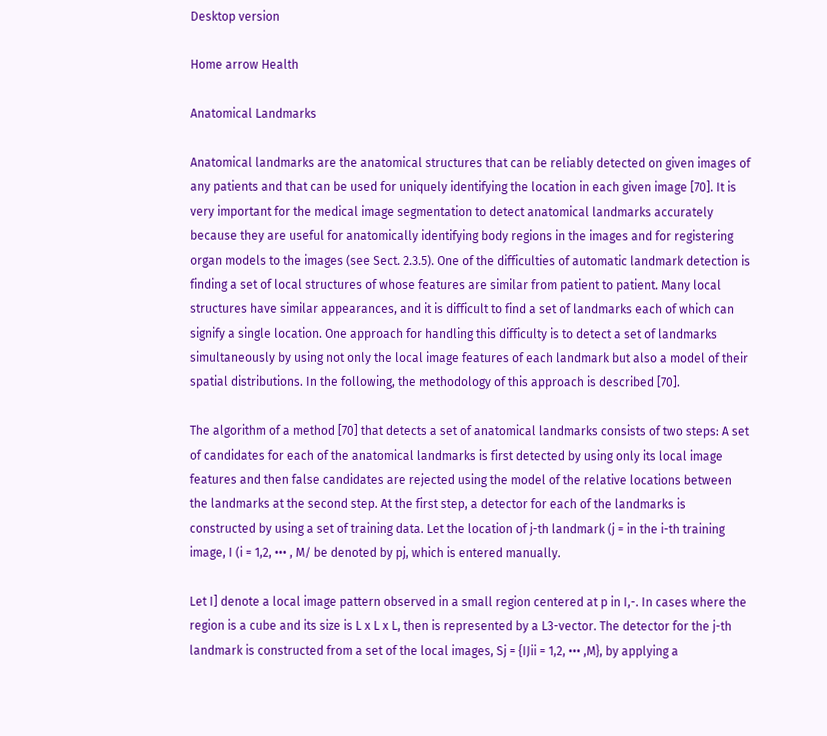Desktop version

Home arrow Health

Anatomical Landmarks

Anatomical landmarks are the anatomical structures that can be reliably detected on given images of any patients and that can be used for uniquely identifying the location in each given image [70]. It is very important for the medical image segmentation to detect anatomical landmarks accurately because they are useful for anatomically identifying body regions in the images and for registering organ models to the images (see Sect. 2.3.5). One of the difficulties of automatic landmark detection is finding a set of local structures of whose features are similar from patient to patient. Many local structures have similar appearances, and it is difficult to find a set of landmarks each of which can signify a single location. One approach for handling this difficulty is to detect a set of landmarks simultaneously by using not only the local image features of each landmark but also a model of their spatial distributions. In the following, the methodology of this approach is described [70].

The algorithm of a method [70] that detects a set of anatomical landmarks consists of two steps: A set of candidates for each of the anatomical landmarks is first detected by using only its local image features and then false candidates are rejected using the model of the relative locations between the landmarks at the second step. At the first step, a detector for each of the landmarks is constructed by using a set of training data. Let the location of j-th landmark (j = in the i-th training image, I (i = 1,2, ••• , M/ be denoted by pj, which is entered manually.

Let I] denote a local image pattern observed in a small region centered at p in I,-. In cases where the region is a cube and its size is L x L x L, then is represented by a L3-vector. The detector for the j-th landmark is constructed from a set of the local images, Sj = {IJii = 1,2, ••• ,M}, by applying a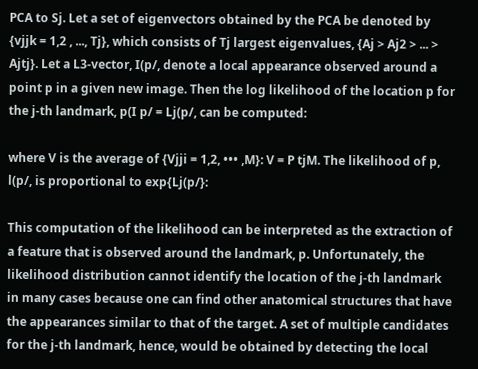PCA to Sj. Let a set of eigenvectors obtained by the PCA be denoted by {vjjk = 1,2 , ..., Tj}, which consists of Tj largest eigenvalues, {Aj > Aj2 > ... > Ajtj}. Let a L3-vector, I(p/, denote a local appearance observed around a point p in a given new image. Then the log likelihood of the location p for the j-th landmark, p(I p/ = Lj(p/, can be computed:

where V is the average of {Vjji = 1,2, ••• ,M}: V = P tjM. The likelihood of p, l(p/, is proportional to exp{Lj(p/}:

This computation of the likelihood can be interpreted as the extraction of a feature that is observed around the landmark, p. Unfortunately, the likelihood distribution cannot identify the location of the j-th landmark in many cases because one can find other anatomical structures that have the appearances similar to that of the target. A set of multiple candidates for the j-th landmark, hence, would be obtained by detecting the local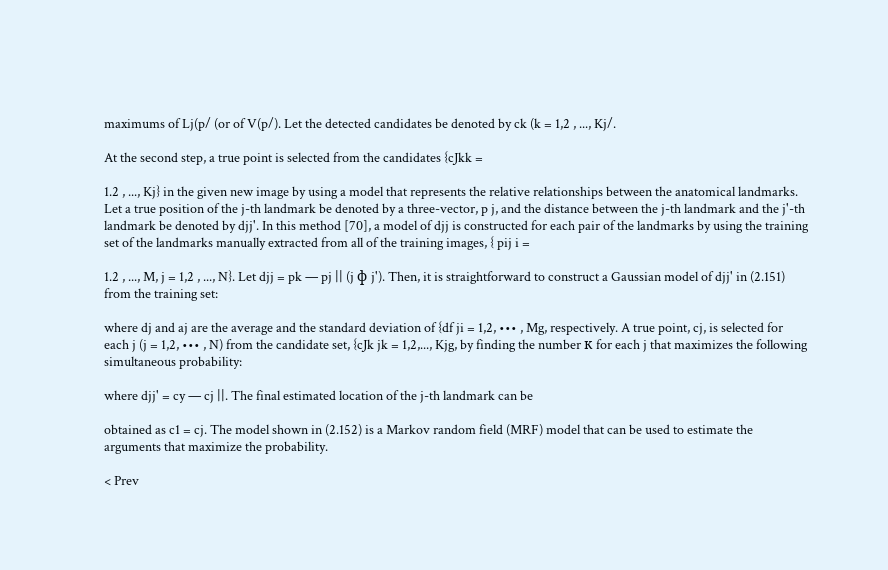maximums of Lj(p/ (or of V(p/). Let the detected candidates be denoted by ck (k = 1,2 , ..., Kj/.

At the second step, a true point is selected from the candidates {cJkk =

1.2 , ..., Kj} in the given new image by using a model that represents the relative relationships between the anatomical landmarks. Let a true position of the j-th landmark be denoted by a three-vector, p j, and the distance between the j-th landmark and the j'-th landmark be denoted by djj'. In this method [70], a model of djj is constructed for each pair of the landmarks by using the training set of the landmarks manually extracted from all of the training images, { pij i =

1.2 , ..., M, j = 1,2 , ..., N}. Let djj = pk — pj || (j ф j'). Then, it is straightforward to construct a Gaussian model of djj' in (2.151) from the training set:

where dj and aj are the average and the standard deviation of {df ji = 1,2, ••• , Mg, respectively. A true point, cj, is selected for each j (j = 1,2, ••• , N) from the candidate set, {cJk jk = 1,2,..., Kjg, by finding the number к for each j that maximizes the following simultaneous probability:

where djj' = cy — cj ||. The final estimated location of the j-th landmark can be

obtained as c1 = cj. The model shown in (2.152) is a Markov random field (MRF) model that can be used to estimate the arguments that maximize the probability.

< Prev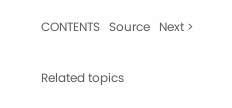CONTENTS   Source   Next >

Related topics